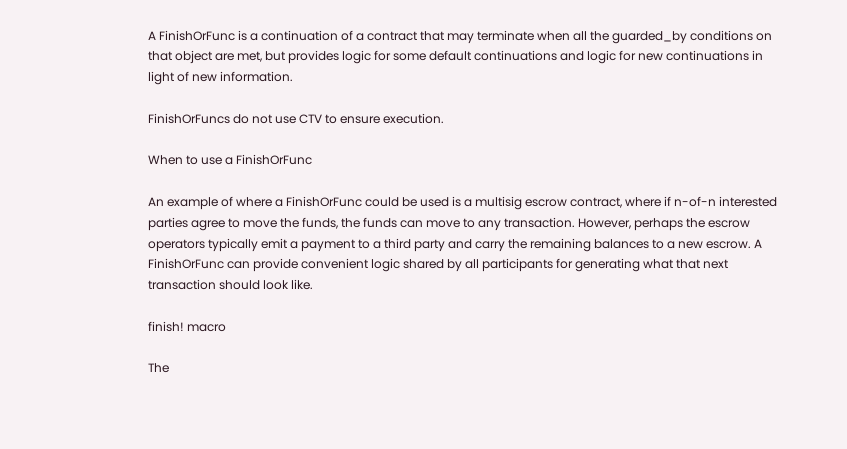A FinishOrFunc is a continuation of a contract that may terminate when all the guarded_by conditions on that object are met, but provides logic for some default continuations and logic for new continuations in light of new information.

FinishOrFuncs do not use CTV to ensure execution.

When to use a FinishOrFunc

An example of where a FinishOrFunc could be used is a multisig escrow contract, where if n-of-n interested parties agree to move the funds, the funds can move to any transaction. However, perhaps the escrow operators typically emit a payment to a third party and carry the remaining balances to a new escrow. A FinishOrFunc can provide convenient logic shared by all participants for generating what that next transaction should look like.

finish! macro

The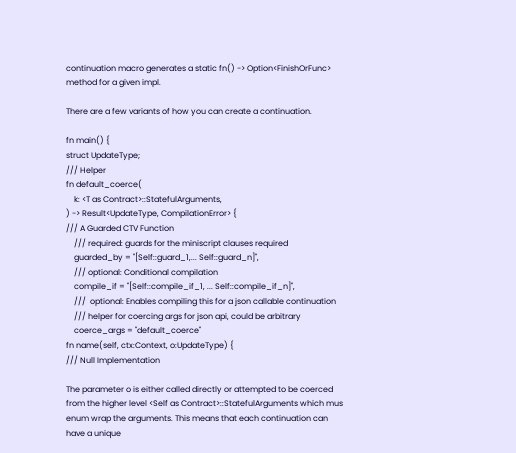continuation macro generates a static fn() -> Option<FinishOrFunc> method for a given impl.

There are a few variants of how you can create a continuation.

fn main() {
struct UpdateType;
/// Helper
fn default_coerce(
    k: <T as Contract>::StatefulArguments,
) -> Result<UpdateType, CompilationError> {
/// A Guarded CTV Function
    /// required: guards for the miniscript clauses required
    guarded_by = "[Self::guard_1,... Self::guard_n]",
    /// optional: Conditional compilation
    compile_if = "[Self::compile_if_1, ... Self::compile_if_n]",
    ///  optional: Enables compiling this for a json callable continuation
    /// helper for coercing args for json api, could be arbitrary
    coerce_args = "default_coerce"
fn name(self, ctx:Context, o:UpdateType) {
/// Null Implementation

The parameter o is either called directly or attempted to be coerced from the higher level <Self as Contract>::StatefulArguments which mus enum wrap the arguments. This means that each continuation can have a unique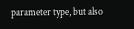parameter type, but also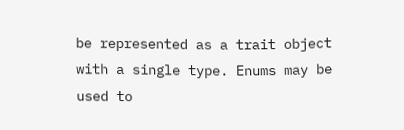be represented as a trait object with a single type. Enums may be used to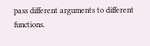pass different arguments to different functions.